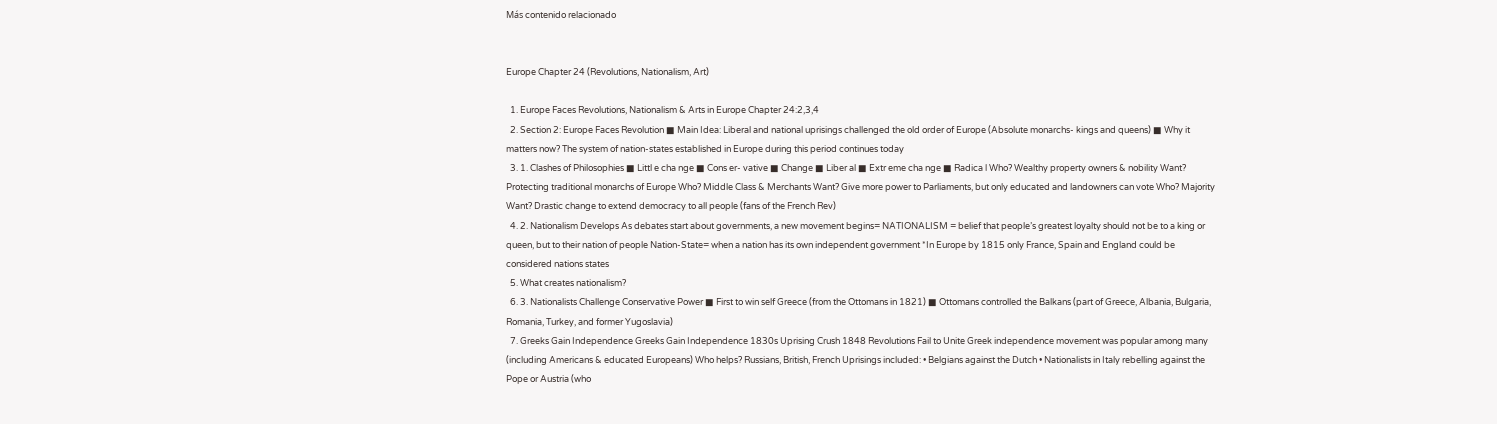Más contenido relacionado


Europe Chapter 24 (Revolutions, Nationalism, Art)

  1. Europe Faces Revolutions, Nationalism & Arts in Europe Chapter 24:2,3,4
  2. Section 2: Europe Faces Revolution ■ Main Idea: Liberal and national uprisings challenged the old order of Europe (Absolute monarchs- kings and queens) ■ Why it matters now? The system of nation-states established in Europe during this period continues today
  3. 1. Clashes of Philosophies ■ Littl e cha nge ■ Cons er- vative ■ Change ■ Liber al ■ Extr eme cha nge ■ Radica l Who? Wealthy property owners & nobility Want? Protecting traditional monarchs of Europe Who? Middle Class & Merchants Want? Give more power to Parliaments, but only educated and landowners can vote Who? Majority Want? Drastic change to extend democracy to all people (fans of the French Rev)
  4. 2. Nationalism Develops As debates start about governments, a new movement begins= NATIONALISM = belief that people’s greatest loyalty should not be to a king or queen, but to their nation of people Nation-State= when a nation has its own independent government *In Europe by 1815 only France, Spain and England could be considered nations states
  5. What creates nationalism?
  6. 3. Nationalists Challenge Conservative Power ■ First to win self Greece (from the Ottomans in 1821) ■ Ottomans controlled the Balkans (part of Greece, Albania, Bulgaria, Romania, Turkey, and former Yugoslavia)
  7. Greeks Gain Independence Greeks Gain Independence 1830s Uprising Crush 1848 Revolutions Fail to Unite Greek independence movement was popular among many (including Americans & educated Europeans) Who helps? Russians, British, French Uprisings included: • Belgians against the Dutch • Nationalists in Italy rebelling against the Pope or Austria (who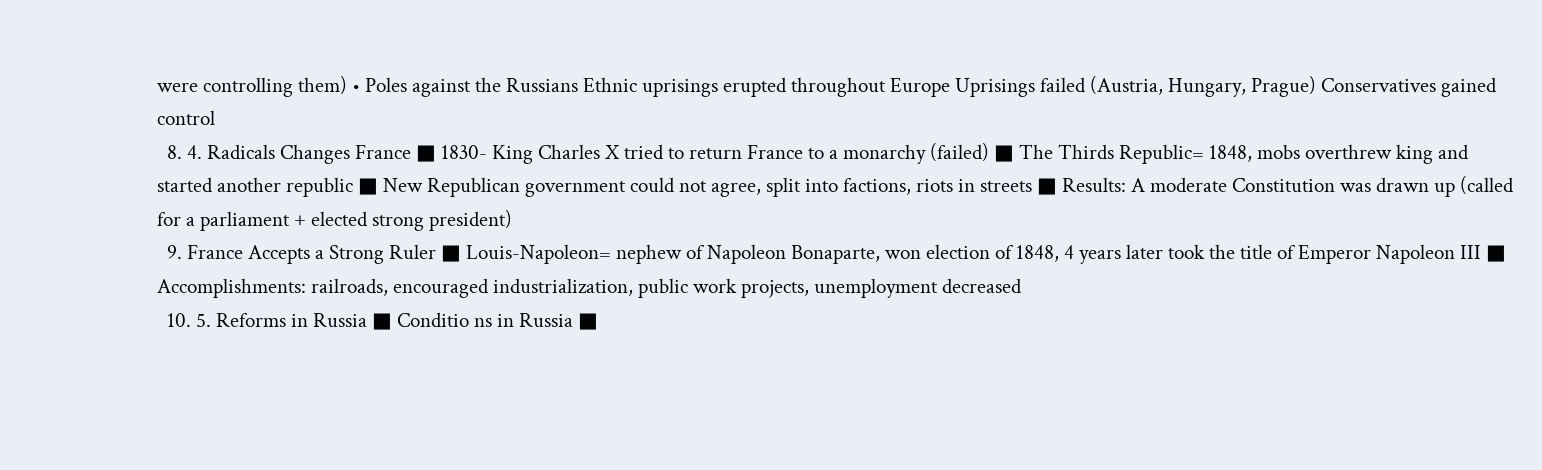were controlling them) • Poles against the Russians Ethnic uprisings erupted throughout Europe Uprisings failed (Austria, Hungary, Prague) Conservatives gained control
  8. 4. Radicals Changes France ■ 1830- King Charles X tried to return France to a monarchy (failed) ■ The Thirds Republic= 1848, mobs overthrew king and started another republic ■ New Republican government could not agree, split into factions, riots in streets ■ Results: A moderate Constitution was drawn up (called for a parliament + elected strong president)
  9. France Accepts a Strong Ruler ■ Louis-Napoleon= nephew of Napoleon Bonaparte, won election of 1848, 4 years later took the title of Emperor Napoleon III ■ Accomplishments: railroads, encouraged industrialization, public work projects, unemployment decreased
  10. 5. Reforms in Russia ■ Conditio ns in Russia ■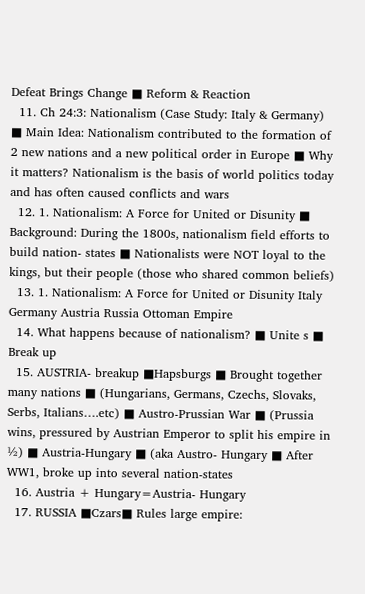Defeat Brings Change ■ Reform & Reaction
  11. Ch 24:3: Nationalism (Case Study: Italy & Germany) ■ Main Idea: Nationalism contributed to the formation of 2 new nations and a new political order in Europe ■ Why it matters? Nationalism is the basis of world politics today and has often caused conflicts and wars
  12. 1. Nationalism: A Force for United or Disunity ■ Background: During the 1800s, nationalism field efforts to build nation- states ■ Nationalists were NOT loyal to the kings, but their people (those who shared common beliefs)
  13. 1. Nationalism: A Force for United or Disunity Italy Germany Austria Russia Ottoman Empire
  14. What happens because of nationalism? ■ Unite s ■ Break up
  15. AUSTRIA- breakup ■Hapsburgs ■ Brought together many nations ■ (Hungarians, Germans, Czechs, Slovaks, Serbs, Italians….etc) ■ Austro-Prussian War ■ (Prussia wins, pressured by Austrian Emperor to split his empire in ½) ■ Austria-Hungary ■ (aka Austro- Hungary ■ After WW1, broke up into several nation-states
  16. Austria + Hungary=Austria- Hungary
  17. RUSSIA ■Czars■ Rules large empire: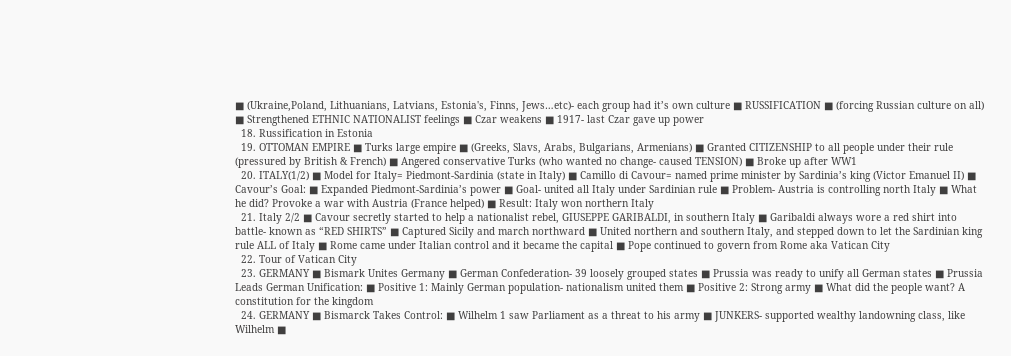■ (Ukraine,Poland, Lithuanians, Latvians, Estonia's, Finns, Jews…etc)- each group had it’s own culture ■ RUSSIFICATION ■ (forcing Russian culture on all) ■ Strengthened ETHNIC NATIONALIST feelings ■ Czar weakens ■ 1917- last Czar gave up power
  18. Russification in Estonia
  19. OTTOMAN EMPIRE ■ Turks large empire ■ (Greeks, Slavs, Arabs, Bulgarians, Armenians) ■ Granted CITIZENSHIP to all people under their rule (pressured by British & French) ■ Angered conservative Turks (who wanted no change- caused TENSION) ■ Broke up after WW1
  20. ITALY(1/2) ■ Model for Italy= Piedmont-Sardinia (state in Italy) ■ Camillo di Cavour= named prime minister by Sardinia’s king (Victor Emanuel II) ■ Cavour’s Goal: ■ Expanded Piedmont-Sardinia’s power ■ Goal- united all Italy under Sardinian rule ■ Problem- Austria is controlling north Italy ■ What he did? Provoke a war with Austria (France helped) ■ Result: Italy won northern Italy
  21. Italy 2/2 ■ Cavour secretly started to help a nationalist rebel, GIUSEPPE GARIBALDI, in southern Italy ■ Garibaldi always wore a red shirt into battle- known as “RED SHIRTS” ■ Captured Sicily and march northward ■ United northern and southern Italy, and stepped down to let the Sardinian king rule ALL of Italy ■ Rome came under Italian control and it became the capital ■ Pope continued to govern from Rome aka Vatican City
  22. Tour of Vatican City
  23. GERMANY ■ Bismark Unites Germany ■ German Confederation- 39 loosely grouped states ■ Prussia was ready to unify all German states ■ Prussia Leads German Unification: ■ Positive 1: Mainly German population- nationalism united them ■ Positive 2: Strong army ■ What did the people want? A constitution for the kingdom
  24. GERMANY ■ Bismarck Takes Control: ■ Wilhelm 1 saw Parliament as a threat to his army ■ JUNKERS- supported wealthy landowning class, like Wilhelm ■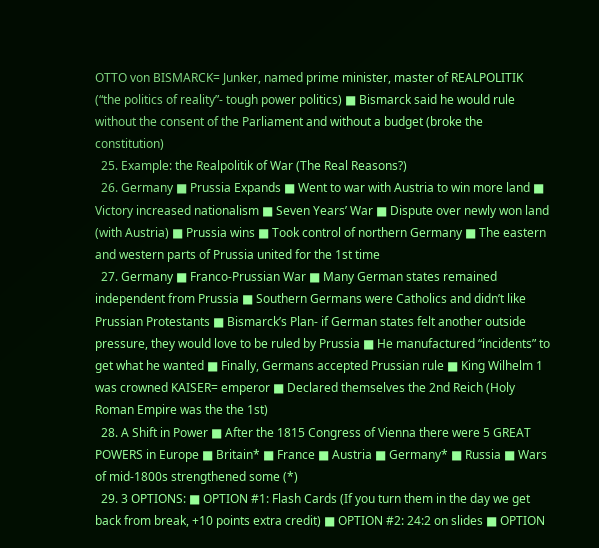OTTO von BISMARCK= Junker, named prime minister, master of REALPOLITIK (“the politics of reality”- tough power politics) ■ Bismarck said he would rule without the consent of the Parliament and without a budget (broke the constitution)
  25. Example: the Realpolitik of War (The Real Reasons?)
  26. Germany ■ Prussia Expands ■ Went to war with Austria to win more land ■ Victory increased nationalism ■ Seven Years’ War ■ Dispute over newly won land (with Austria) ■ Prussia wins ■ Took control of northern Germany ■ The eastern and western parts of Prussia united for the 1st time
  27. Germany ■ Franco-Prussian War ■ Many German states remained independent from Prussia ■ Southern Germans were Catholics and didn’t like Prussian Protestants ■ Bismarck’s Plan- if German states felt another outside pressure, they would love to be ruled by Prussia ■ He manufactured “incidents” to get what he wanted ■ Finally, Germans accepted Prussian rule ■ King Wilhelm 1 was crowned KAISER= emperor ■ Declared themselves the 2nd Reich (Holy Roman Empire was the the 1st)
  28. A Shift in Power ■ After the 1815 Congress of Vienna there were 5 GREAT POWERS in Europe ■ Britain* ■ France ■ Austria ■ Germany* ■ Russia ■ Wars of mid-1800s strengthened some (*)
  29. 3 OPTIONS: ■ OPTION #1: Flash Cards (If you turn them in the day we get back from break, +10 points extra credit) ■ OPTION #2: 24:2 on slides ■ OPTION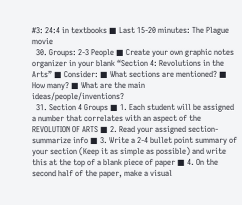#3: 24:4 in textbooks ■ Last 15-20 minutes: The Plague movie
  30. Groups: 2-3 People ■ Create your own graphic notes organizer in your blank “Section 4: Revolutions in the Arts” ■ Consider: ■ What sections are mentioned? ■ How many? ■ What are the main ideas/people/inventions?
  31. Section 4 Groups ■ 1. Each student will be assigned a number that correlates with an aspect of the REVOLUTION OF ARTS ■ 2. Read your assigned section- summarize info ■ 3. Write a 2-4 bullet point summary of your section (Keep it as simple as possible) and write this at the top of a blank piece of paper ■ 4. On the second half of the paper, make a visual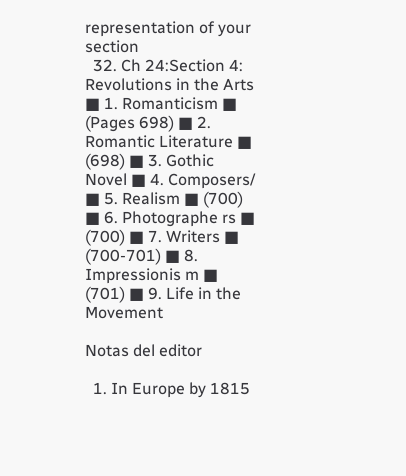representation of your section
  32. Ch 24:Section 4: Revolutions in the Arts ■ 1. Romanticism ■ (Pages 698) ■ 2. Romantic Literature ■ (698) ■ 3. Gothic Novel ■ 4. Composers/ ■ 5. Realism ■ (700) ■ 6. Photographe rs ■ (700) ■ 7. Writers ■ (700-701) ■ 8. Impressionis m ■ (701) ■ 9. Life in the Movement

Notas del editor

  1. In Europe by 1815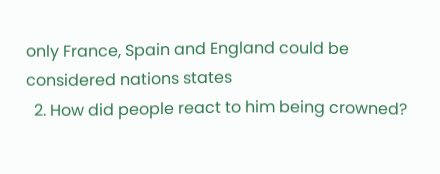only France, Spain and England could be considered nations states
  2. How did people react to him being crowned?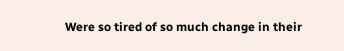Were so tired of so much change in their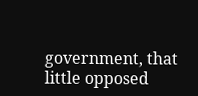government, that little opposed